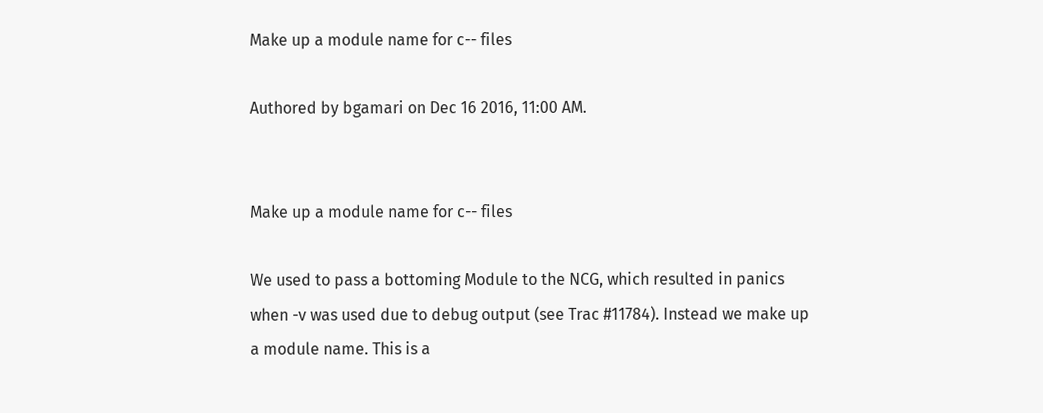Make up a module name for c-- files

Authored by bgamari on Dec 16 2016, 11:00 AM.


Make up a module name for c-- files

We used to pass a bottoming Module to the NCG, which resulted in panics
when -v was used due to debug output (see Trac #11784). Instead we make up
a module name. This is a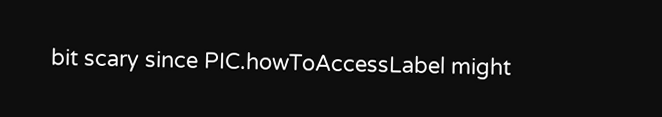bit scary since PIC.howToAccessLabel might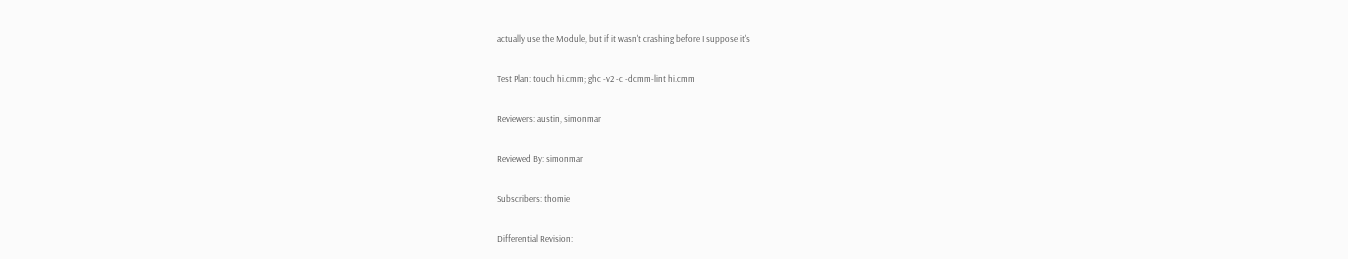actually use the Module, but if it wasn't crashing before I suppose it's

Test Plan: touch hi.cmm; ghc -v2 -c -dcmm-lint hi.cmm

Reviewers: austin, simonmar

Reviewed By: simonmar

Subscribers: thomie

Differential Revision: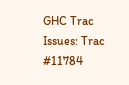GHC Trac Issues: Trac #11784